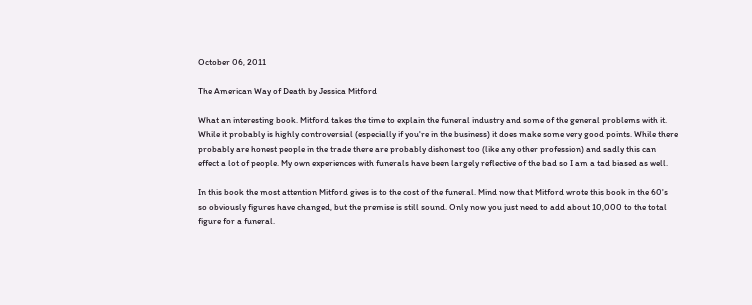October 06, 2011

The American Way of Death by Jessica Mitford

What an interesting book. Mitford takes the time to explain the funeral industry and some of the general problems with it. While it probably is highly controversial (especially if you're in the business) it does make some very good points. While there probably are honest people in the trade there are probably dishonest too (like any other profession) and sadly this can effect a lot of people. My own experiences with funerals have been largely reflective of the bad so I am a tad biased as well.

In this book the most attention Mitford gives is to the cost of the funeral. Mind now that Mitford wrote this book in the 60's so obviously figures have changed, but the premise is still sound. Only now you just need to add about 10,000 to the total figure for a funeral.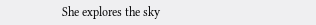She explores the sky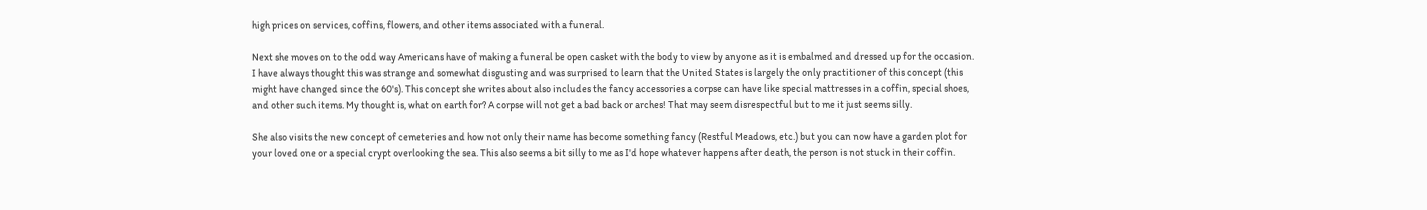high prices on services, coffins, flowers, and other items associated with a funeral.

Next she moves on to the odd way Americans have of making a funeral be open casket with the body to view by anyone as it is embalmed and dressed up for the occasion. I have always thought this was strange and somewhat disgusting and was surprised to learn that the United States is largely the only practitioner of this concept (this might have changed since the 60's). This concept she writes about also includes the fancy accessories a corpse can have like special mattresses in a coffin, special shoes, and other such items. My thought is, what on earth for? A corpse will not get a bad back or arches! That may seem disrespectful but to me it just seems silly.

She also visits the new concept of cemeteries and how not only their name has become something fancy (Restful Meadows, etc.) but you can now have a garden plot for your loved one or a special crypt overlooking the sea. This also seems a bit silly to me as I'd hope whatever happens after death, the person is not stuck in their coffin.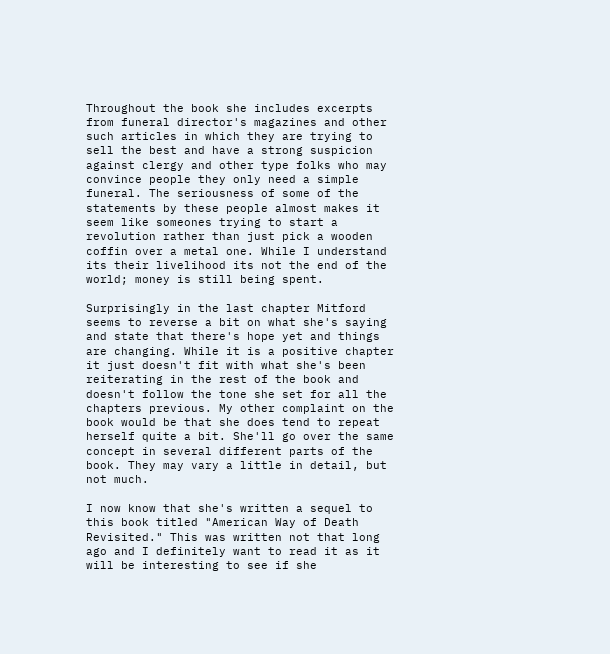Throughout the book she includes excerpts from funeral director's magazines and other such articles in which they are trying to sell the best and have a strong suspicion against clergy and other type folks who may convince people they only need a simple funeral. The seriousness of some of the statements by these people almost makes it seem like someones trying to start a revolution rather than just pick a wooden coffin over a metal one. While I understand its their livelihood its not the end of the world; money is still being spent.

Surprisingly in the last chapter Mitford seems to reverse a bit on what she's saying and state that there's hope yet and things are changing. While it is a positive chapter it just doesn't fit with what she's been reiterating in the rest of the book and doesn't follow the tone she set for all the chapters previous. My other complaint on the book would be that she does tend to repeat herself quite a bit. She'll go over the same concept in several different parts of the book. They may vary a little in detail, but not much.

I now know that she's written a sequel to this book titled "American Way of Death Revisited." This was written not that long ago and I definitely want to read it as it will be interesting to see if she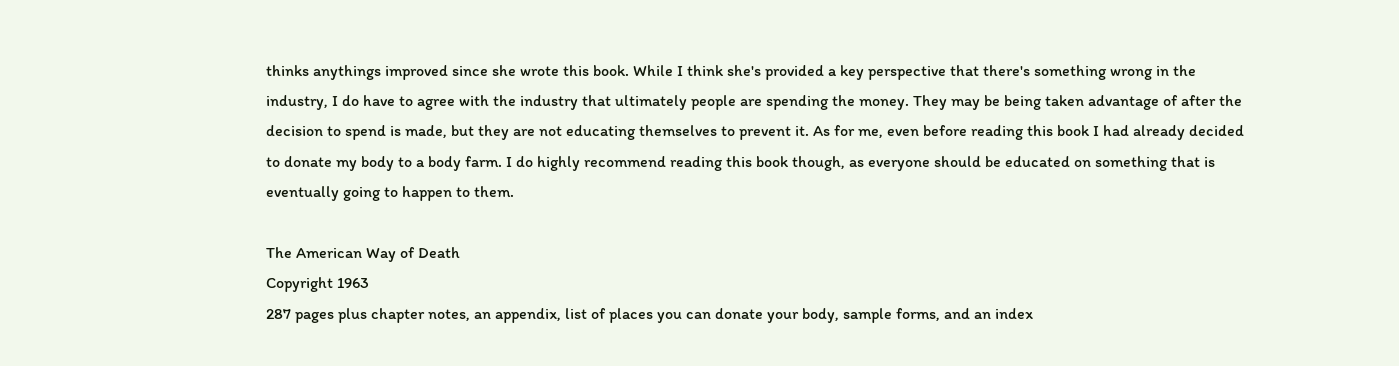thinks anythings improved since she wrote this book. While I think she's provided a key perspective that there's something wrong in the industry, I do have to agree with the industry that ultimately people are spending the money. They may be being taken advantage of after the decision to spend is made, but they are not educating themselves to prevent it. As for me, even before reading this book I had already decided to donate my body to a body farm. I do highly recommend reading this book though, as everyone should be educated on something that is eventually going to happen to them.

The American Way of Death
Copyright 1963
287 pages plus chapter notes, an appendix, list of places you can donate your body, sample forms, and an index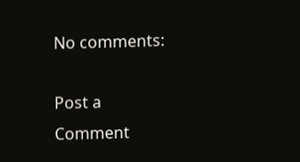No comments:

Post a Comment